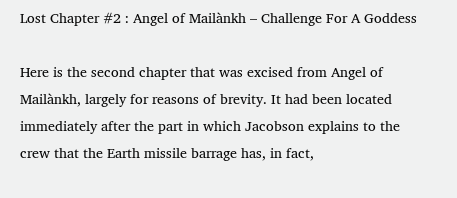Lost Chapter #2 : Angel of Mailànkh – Challenge For A Goddess

Here is the second chapter that was excised from Angel of Mailànkh, largely for reasons of brevity. It had been located immediately after the part in which Jacobson explains to the crew that the Earth missile barrage has, in fact,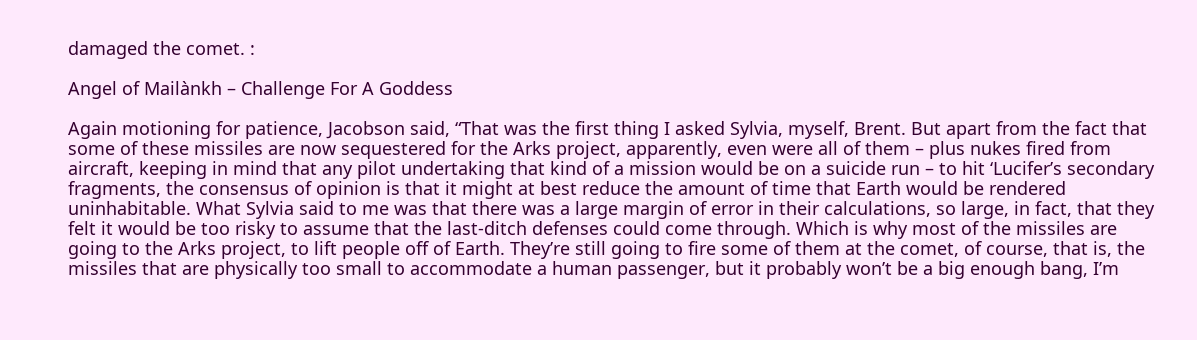damaged the comet. :

Angel of Mailànkh – Challenge For A Goddess

Again motioning for patience, Jacobson said, “That was the first thing I asked Sylvia, myself, Brent. But apart from the fact that some of these missiles are now sequestered for the Arks project, apparently, even were all of them – plus nukes fired from aircraft, keeping in mind that any pilot undertaking that kind of a mission would be on a suicide run – to hit ‘Lucifer’s secondary fragments, the consensus of opinion is that it might at best reduce the amount of time that Earth would be rendered uninhabitable. What Sylvia said to me was that there was a large margin of error in their calculations, so large, in fact, that they felt it would be too risky to assume that the last-ditch defenses could come through. Which is why most of the missiles are going to the Arks project, to lift people off of Earth. They’re still going to fire some of them at the comet, of course, that is, the missiles that are physically too small to accommodate a human passenger, but it probably won’t be a big enough bang, I’m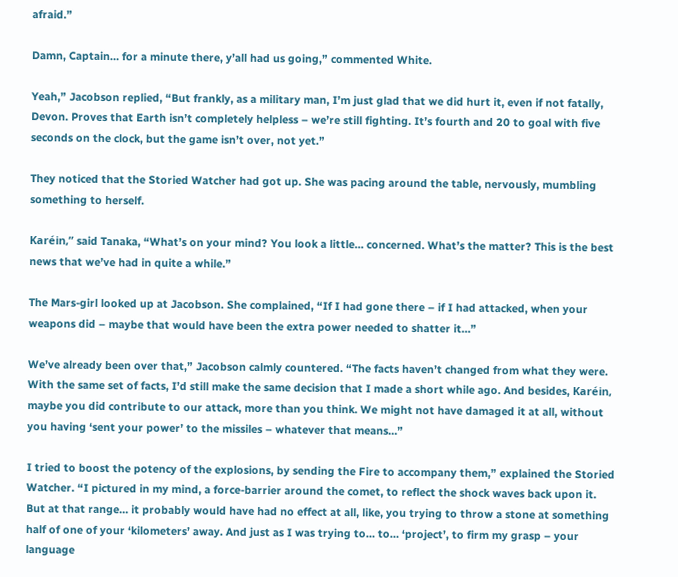afraid.”

Damn, Captain… for a minute there, y’all had us going,” commented White.

Yeah,” Jacobson replied, “But frankly, as a military man, I’m just glad that we did hurt it, even if not fatally, Devon. Proves that Earth isn’t completely helpless – we’re still fighting. It’s fourth and 20 to goal with five seconds on the clock, but the game isn’t over, not yet.”

They noticed that the Storied Watcher had got up. She was pacing around the table, nervously, mumbling something to herself.

Karéin,” said Tanaka, “What’s on your mind? You look a little… concerned. What’s the matter? This is the best news that we’ve had in quite a while.”

The Mars-girl looked up at Jacobson. She complained, “If I had gone there – if I had attacked, when your weapons did – maybe that would have been the extra power needed to shatter it…”

We’ve already been over that,” Jacobson calmly countered. “The facts haven’t changed from what they were. With the same set of facts, I’d still make the same decision that I made a short while ago. And besides, Karéin, maybe you did contribute to our attack, more than you think. We might not have damaged it at all, without you having ‘sent your power’ to the missiles – whatever that means…”

I tried to boost the potency of the explosions, by sending the Fire to accompany them,” explained the Storied Watcher. “I pictured in my mind, a force-barrier around the comet, to reflect the shock waves back upon it. But at that range… it probably would have had no effect at all, like, you trying to throw a stone at something half of one of your ‘kilometers’ away. And just as I was trying to… to… ‘project’, to firm my grasp – your language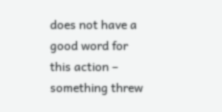does not have a good word for this action – something threw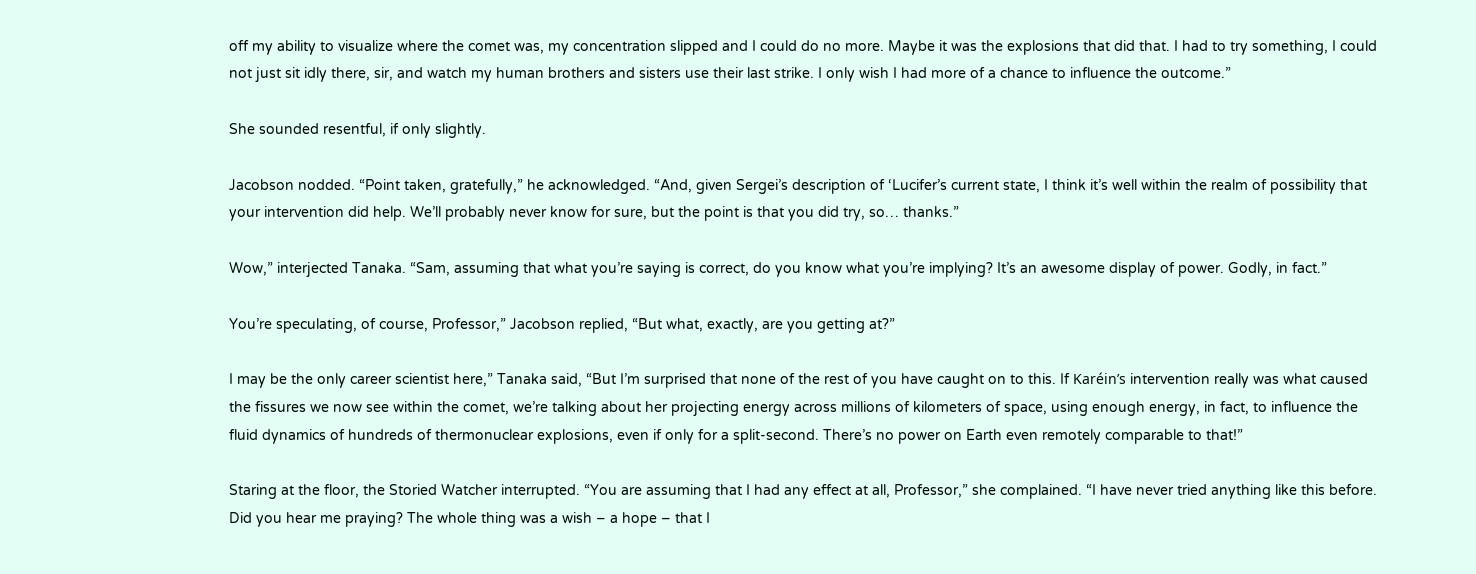off my ability to visualize where the comet was, my concentration slipped and I could do no more. Maybe it was the explosions that did that. I had to try something, I could not just sit idly there, sir, and watch my human brothers and sisters use their last strike. I only wish I had more of a chance to influence the outcome.”

She sounded resentful, if only slightly.

Jacobson nodded. “Point taken, gratefully,” he acknowledged. “And, given Sergei’s description of ‘Lucifer’s current state, I think it’s well within the realm of possibility that your intervention did help. We’ll probably never know for sure, but the point is that you did try, so… thanks.”

Wow,” interjected Tanaka. “Sam, assuming that what you’re saying is correct, do you know what you’re implying? It’s an awesome display of power. Godly, in fact.”

You’re speculating, of course, Professor,” Jacobson replied, “But what, exactly, are you getting at?”

I may be the only career scientist here,” Tanaka said, “But I’m surprised that none of the rest of you have caught on to this. If Karéin’s intervention really was what caused the fissures we now see within the comet, we’re talking about her projecting energy across millions of kilometers of space, using enough energy, in fact, to influence the fluid dynamics of hundreds of thermonuclear explosions, even if only for a split-second. There’s no power on Earth even remotely comparable to that!”

Staring at the floor, the Storied Watcher interrupted. “You are assuming that I had any effect at all, Professor,” she complained. “I have never tried anything like this before. Did you hear me praying? The whole thing was a wish – a hope – that I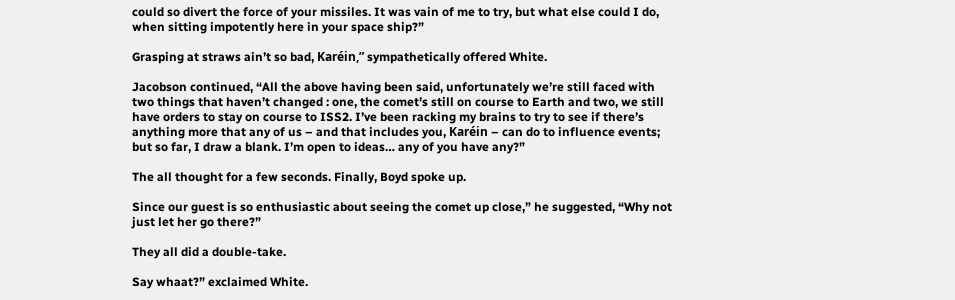could so divert the force of your missiles. It was vain of me to try, but what else could I do, when sitting impotently here in your space ship?”

Grasping at straws ain’t so bad, Karéin,” sympathetically offered White.

Jacobson continued, “All the above having been said, unfortunately we’re still faced with two things that haven’t changed : one, the comet’s still on course to Earth and two, we still have orders to stay on course to ISS2. I’ve been racking my brains to try to see if there’s anything more that any of us – and that includes you, Karéin – can do to influence events; but so far, I draw a blank. I’m open to ideas… any of you have any?”

The all thought for a few seconds. Finally, Boyd spoke up.

Since our guest is so enthusiastic about seeing the comet up close,” he suggested, “Why not just let her go there?”

They all did a double-take.

Say whaat?” exclaimed White.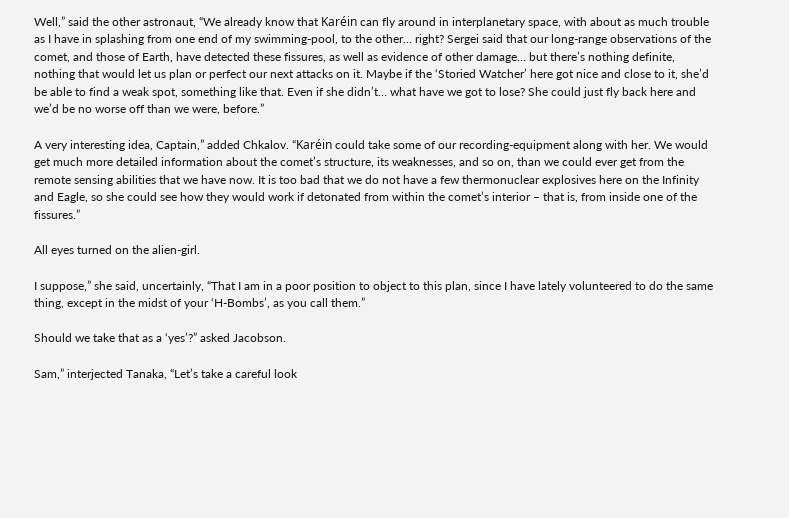Well,” said the other astronaut, “We already know that Karéin can fly around in interplanetary space, with about as much trouble as I have in splashing from one end of my swimming-pool, to the other… right? Sergei said that our long-range observations of the comet, and those of Earth, have detected these fissures, as well as evidence of other damage… but there’s nothing definite, nothing that would let us plan or perfect our next attacks on it. Maybe if the ‘Storied Watcher’ here got nice and close to it, she’d be able to find a weak spot, something like that. Even if she didn’t… what have we got to lose? She could just fly back here and we’d be no worse off than we were, before.”

A very interesting idea, Captain,” added Chkalov. “Karéin could take some of our recording-equipment along with her. We would get much more detailed information about the comet’s structure, its weaknesses, and so on, than we could ever get from the remote sensing abilities that we have now. It is too bad that we do not have a few thermonuclear explosives here on the Infinity and Eagle, so she could see how they would work if detonated from within the comet’s interior – that is, from inside one of the fissures.”

All eyes turned on the alien-girl.

I suppose,” she said, uncertainly, “That I am in a poor position to object to this plan, since I have lately volunteered to do the same thing, except in the midst of your ‘H-Bombs’, as you call them.”

Should we take that as a ‘yes’?” asked Jacobson.

Sam,” interjected Tanaka, “Let’s take a careful look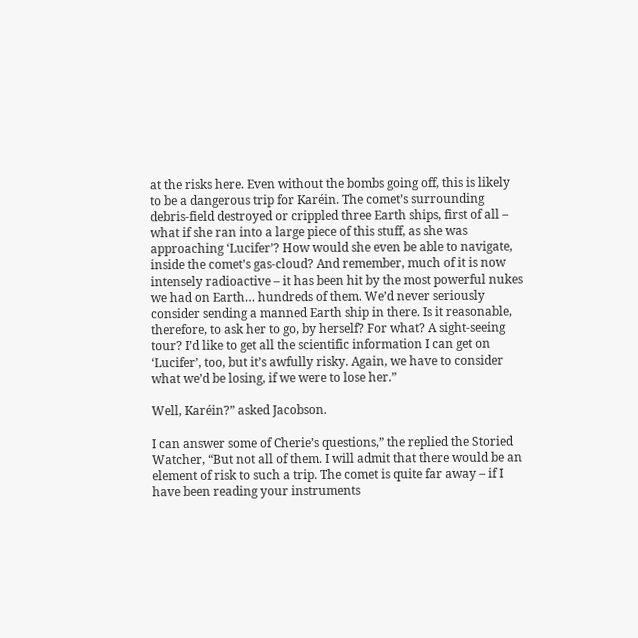at the risks here. Even without the bombs going off, this is likely to be a dangerous trip for Karéin. The comet’s surrounding debris-field destroyed or crippled three Earth ships, first of all – what if she ran into a large piece of this stuff, as she was approaching ‘Lucifer’? How would she even be able to navigate, inside the comet’s gas-cloud? And remember, much of it is now intensely radioactive – it has been hit by the most powerful nukes we had on Earth… hundreds of them. We’d never seriously consider sending a manned Earth ship in there. Is it reasonable, therefore, to ask her to go, by herself? For what? A sight-seeing tour? I’d like to get all the scientific information I can get on ‘Lucifer’, too, but it’s awfully risky. Again, we have to consider what we’d be losing, if we were to lose her.”

Well, Karéin?” asked Jacobson.

I can answer some of Cherie’s questions,” the replied the Storied Watcher, “But not all of them. I will admit that there would be an element of risk to such a trip. The comet is quite far away – if I have been reading your instruments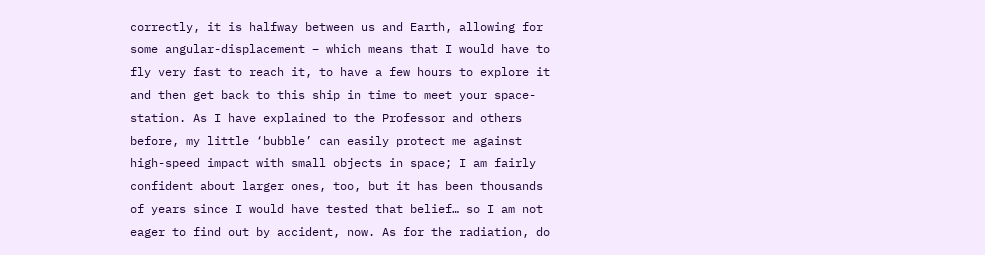correctly, it is halfway between us and Earth, allowing for some angular-displacement – which means that I would have to fly very fast to reach it, to have a few hours to explore it and then get back to this ship in time to meet your space-station. As I have explained to the Professor and others before, my little ‘bubble’ can easily protect me against high-speed impact with small objects in space; I am fairly confident about larger ones, too, but it has been thousands of years since I would have tested that belief… so I am not eager to find out by accident, now. As for the radiation, do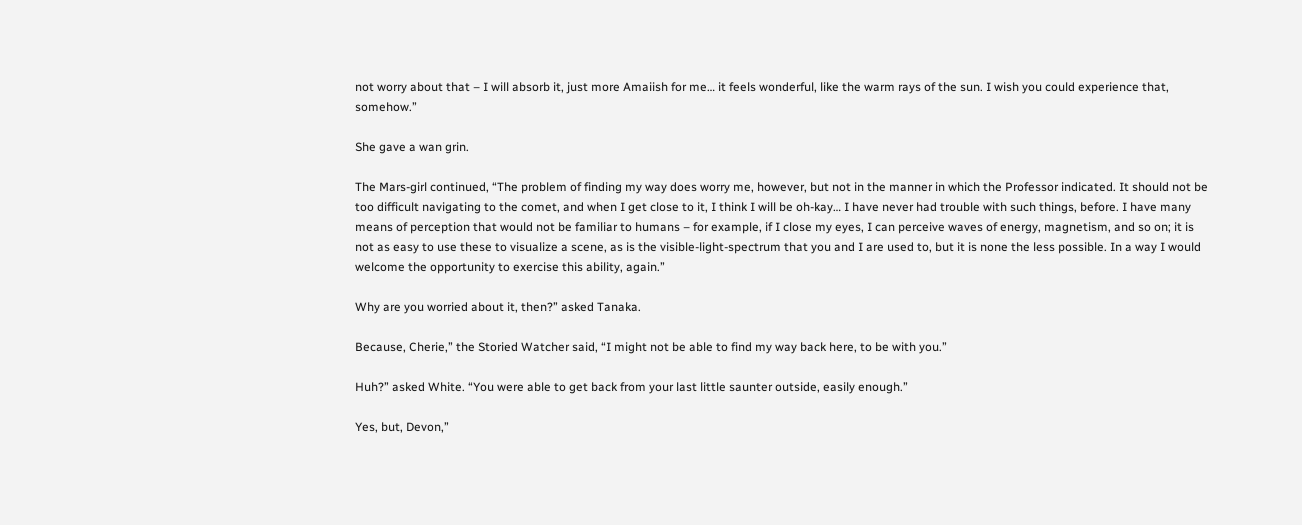not worry about that – I will absorb it, just more Amaiish for me… it feels wonderful, like the warm rays of the sun. I wish you could experience that, somehow.”

She gave a wan grin.

The Mars-girl continued, “The problem of finding my way does worry me, however, but not in the manner in which the Professor indicated. It should not be too difficult navigating to the comet, and when I get close to it, I think I will be oh-kay… I have never had trouble with such things, before. I have many means of perception that would not be familiar to humans – for example, if I close my eyes, I can perceive waves of energy, magnetism, and so on; it is not as easy to use these to visualize a scene, as is the visible-light-spectrum that you and I are used to, but it is none the less possible. In a way I would welcome the opportunity to exercise this ability, again.”

Why are you worried about it, then?” asked Tanaka.

Because, Cherie,” the Storied Watcher said, “I might not be able to find my way back here, to be with you.”

Huh?” asked White. “You were able to get back from your last little saunter outside, easily enough.”

Yes, but, Devon,”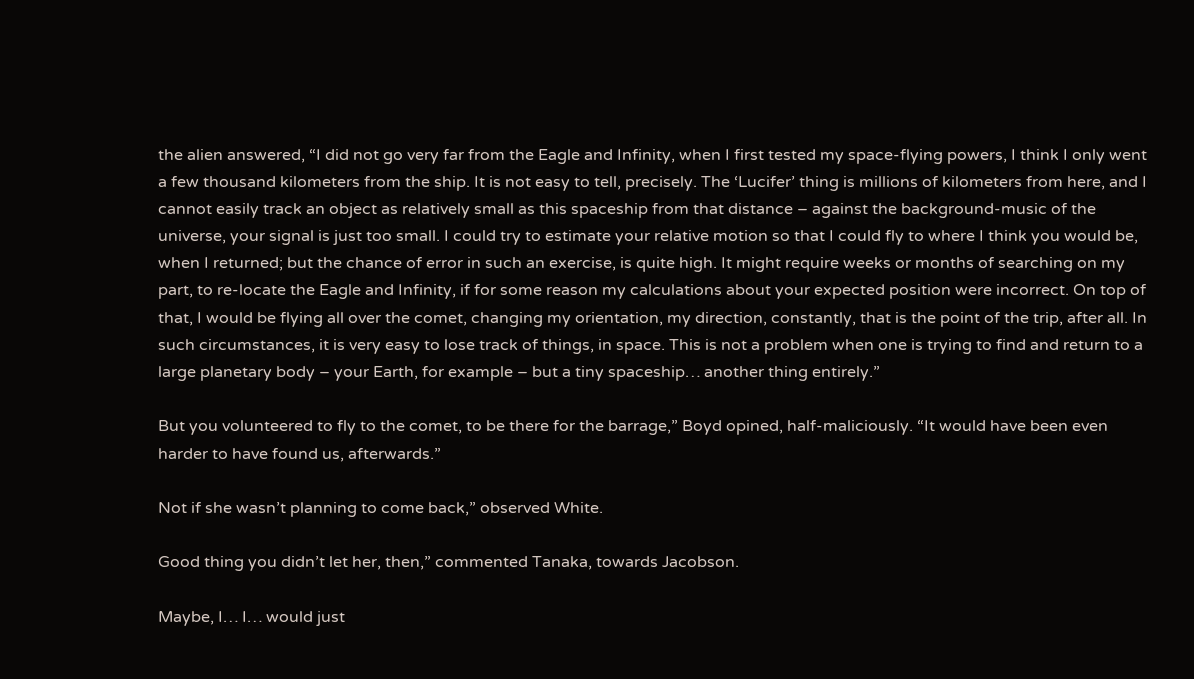the alien answered, “I did not go very far from the Eagle and Infinity, when I first tested my space-flying powers, I think I only went a few thousand kilometers from the ship. It is not easy to tell, precisely. The ‘Lucifer’ thing is millions of kilometers from here, and I cannot easily track an object as relatively small as this spaceship from that distance – against the background-music of the universe, your signal is just too small. I could try to estimate your relative motion so that I could fly to where I think you would be, when I returned; but the chance of error in such an exercise, is quite high. It might require weeks or months of searching on my part, to re-locate the Eagle and Infinity, if for some reason my calculations about your expected position were incorrect. On top of that, I would be flying all over the comet, changing my orientation, my direction, constantly, that is the point of the trip, after all. In such circumstances, it is very easy to lose track of things, in space. This is not a problem when one is trying to find and return to a large planetary body – your Earth, for example – but a tiny spaceship… another thing entirely.”

But you volunteered to fly to the comet, to be there for the barrage,” Boyd opined, half-maliciously. “It would have been even harder to have found us, afterwards.”

Not if she wasn’t planning to come back,” observed White.

Good thing you didn’t let her, then,” commented Tanaka, towards Jacobson.

Maybe, I… I… would just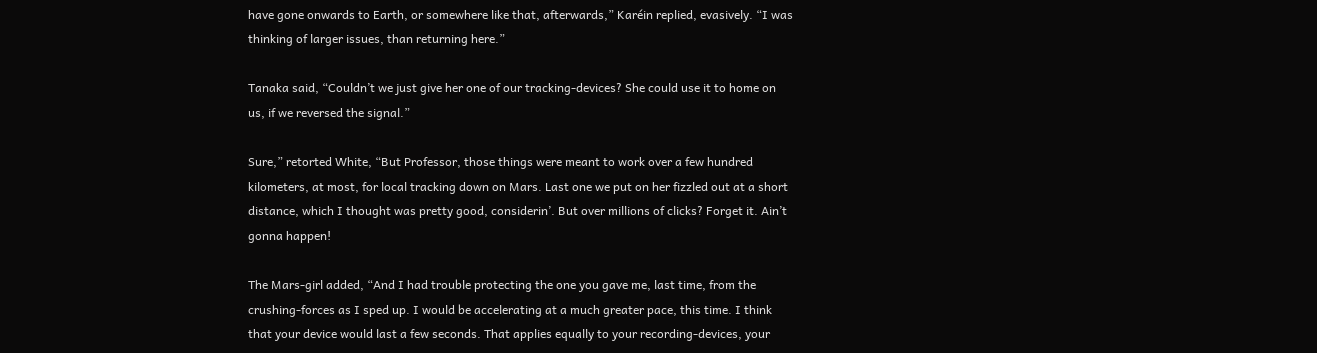have gone onwards to Earth, or somewhere like that, afterwards,” Karéin replied, evasively. “I was thinking of larger issues, than returning here.”

Tanaka said, “Couldn’t we just give her one of our tracking-devices? She could use it to home on us, if we reversed the signal.”

Sure,” retorted White, “But Professor, those things were meant to work over a few hundred kilometers, at most, for local tracking down on Mars. Last one we put on her fizzled out at a short distance, which I thought was pretty good, considerin’. But over millions of clicks? Forget it. Ain’t gonna happen!

The Mars-girl added, “And I had trouble protecting the one you gave me, last time, from the crushing-forces as I sped up. I would be accelerating at a much greater pace, this time. I think that your device would last a few seconds. That applies equally to your recording-devices, your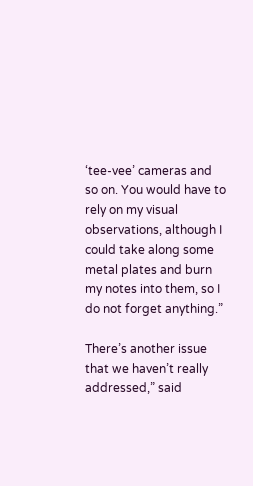‘tee-vee’ cameras and so on. You would have to rely on my visual observations, although I could take along some metal plates and burn my notes into them, so I do not forget anything.”

There’s another issue that we haven’t really addressed,” said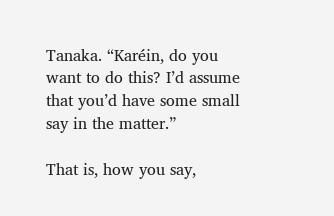Tanaka. “Karéin, do you want to do this? I’d assume that you’d have some small say in the matter.”

That is, how you say,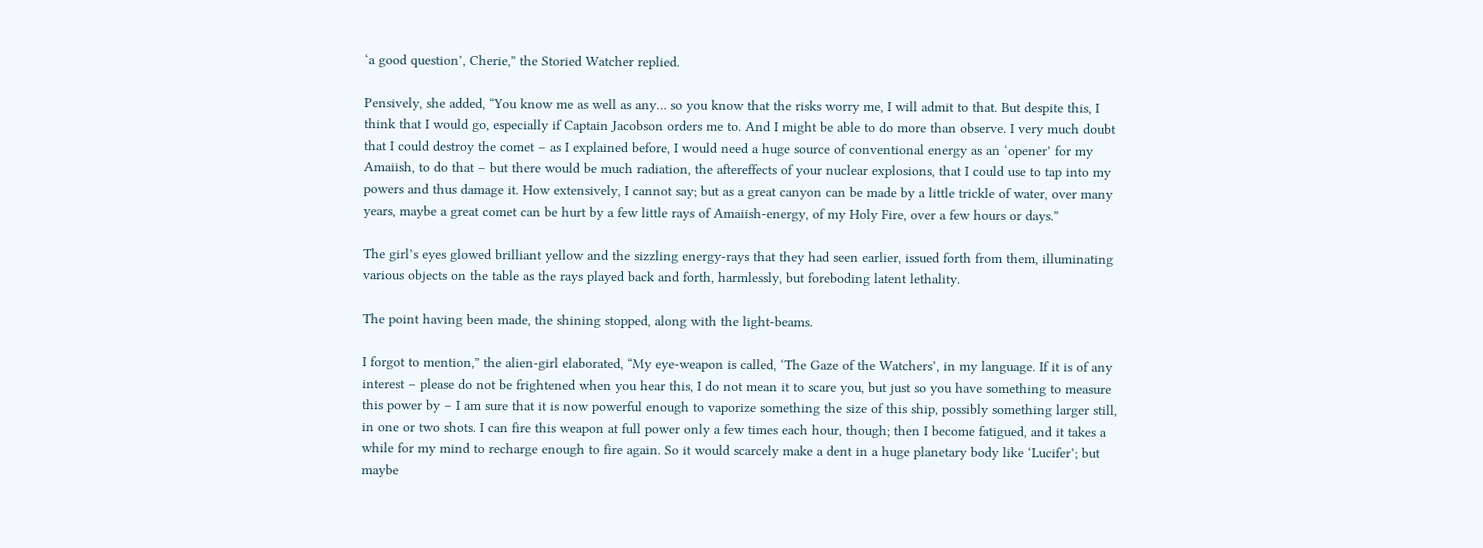‘a good question’, Cherie,” the Storied Watcher replied.

Pensively, she added, “You know me as well as any… so you know that the risks worry me, I will admit to that. But despite this, I think that I would go, especially if Captain Jacobson orders me to. And I might be able to do more than observe. I very much doubt that I could destroy the comet – as I explained before, I would need a huge source of conventional energy as an ‘opener’ for my Amaiish, to do that – but there would be much radiation, the aftereffects of your nuclear explosions, that I could use to tap into my powers and thus damage it. How extensively, I cannot say; but as a great canyon can be made by a little trickle of water, over many years, maybe a great comet can be hurt by a few little rays of Amaiish-energy, of my Holy Fire, over a few hours or days.”

The girl’s eyes glowed brilliant yellow and the sizzling energy-rays that they had seen earlier, issued forth from them, illuminating various objects on the table as the rays played back and forth, harmlessly, but foreboding latent lethality.

The point having been made, the shining stopped, along with the light-beams.

I forgot to mention,” the alien-girl elaborated, “My eye-weapon is called, ‘The Gaze of the Watchers’, in my language. If it is of any interest – please do not be frightened when you hear this, I do not mean it to scare you, but just so you have something to measure this power by – I am sure that it is now powerful enough to vaporize something the size of this ship, possibly something larger still, in one or two shots. I can fire this weapon at full power only a few times each hour, though; then I become fatigued, and it takes a while for my mind to recharge enough to fire again. So it would scarcely make a dent in a huge planetary body like ‘Lucifer’; but maybe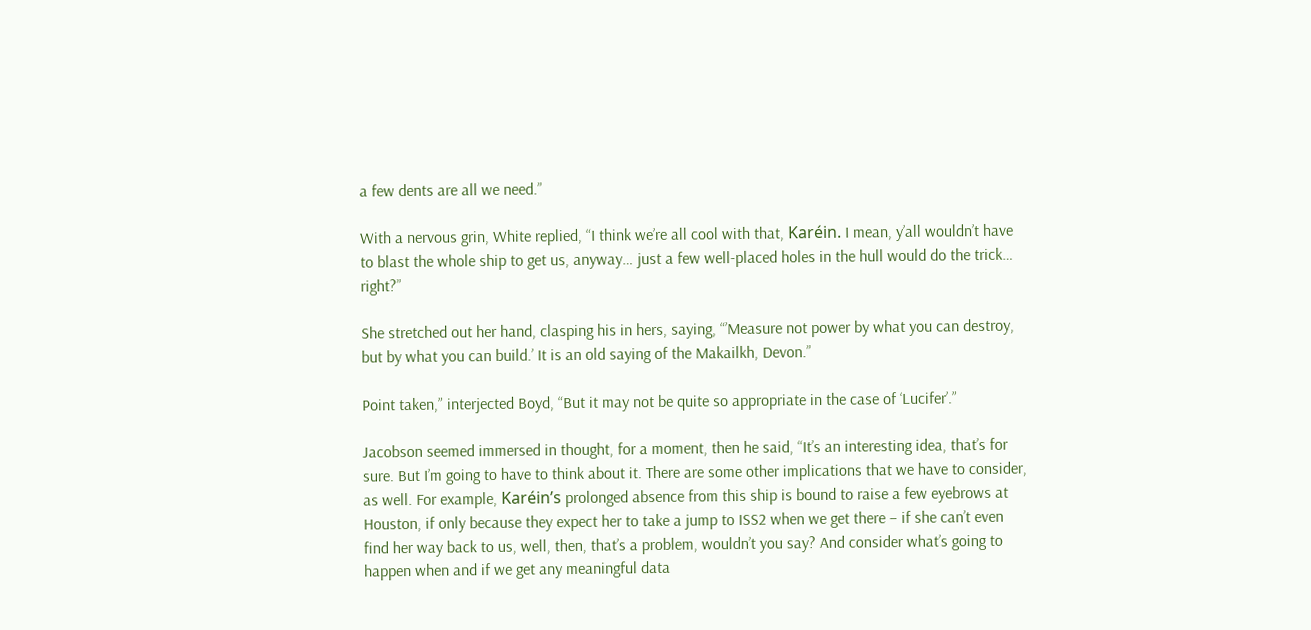a few dents are all we need.”

With a nervous grin, White replied, “I think we’re all cool with that, Karéin. I mean, y’all wouldn’t have to blast the whole ship to get us, anyway… just a few well-placed holes in the hull would do the trick… right?”

She stretched out her hand, clasping his in hers, saying, “’Measure not power by what you can destroy, but by what you can build.’ It is an old saying of the Makailkh, Devon.”

Point taken,” interjected Boyd, “But it may not be quite so appropriate in the case of ‘Lucifer’.”

Jacobson seemed immersed in thought, for a moment, then he said, “It’s an interesting idea, that’s for sure. But I’m going to have to think about it. There are some other implications that we have to consider, as well. For example, Karéin’s prolonged absence from this ship is bound to raise a few eyebrows at Houston, if only because they expect her to take a jump to ISS2 when we get there – if she can’t even find her way back to us, well, then, that’s a problem, wouldn’t you say? And consider what’s going to happen when and if we get any meaningful data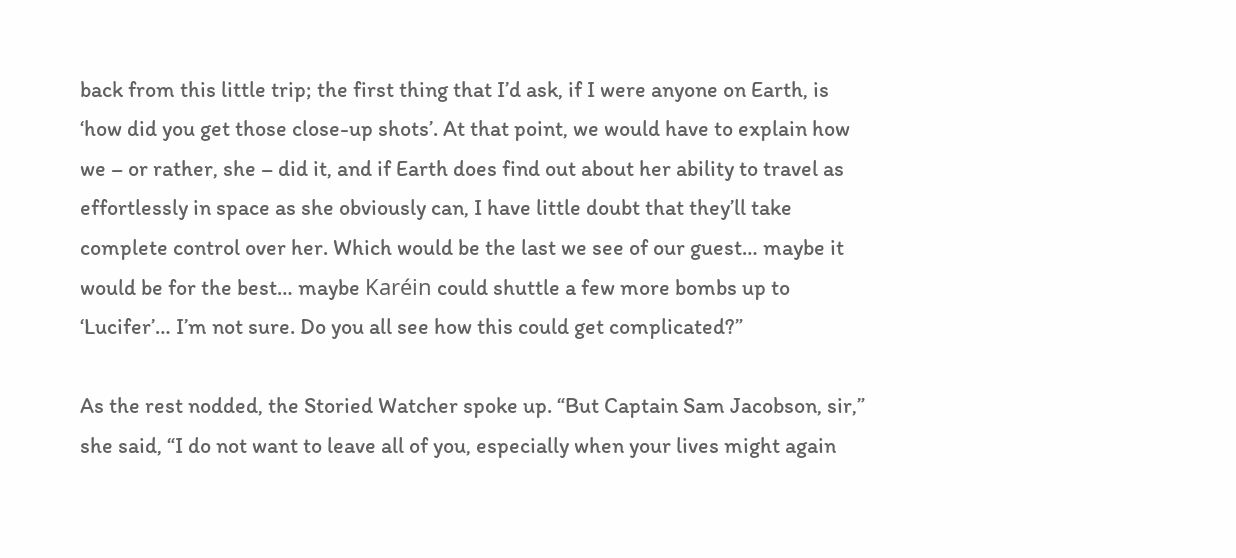back from this little trip; the first thing that I’d ask, if I were anyone on Earth, is ‘how did you get those close-up shots’. At that point, we would have to explain how we – or rather, she – did it, and if Earth does find out about her ability to travel as effortlessly in space as she obviously can, I have little doubt that they’ll take complete control over her. Which would be the last we see of our guest… maybe it would be for the best… maybe Karéin could shuttle a few more bombs up to ‘Lucifer’… I’m not sure. Do you all see how this could get complicated?”

As the rest nodded, the Storied Watcher spoke up. “But Captain Sam Jacobson, sir,” she said, “I do not want to leave all of you, especially when your lives might again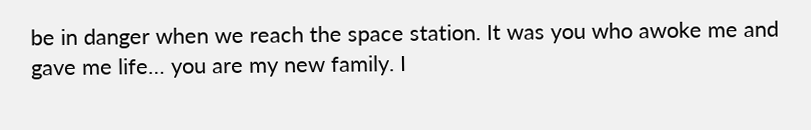be in danger when we reach the space station. It was you who awoke me and gave me life… you are my new family. I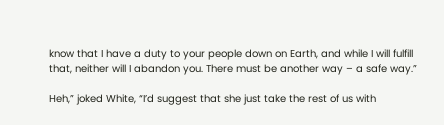know that I have a duty to your people down on Earth, and while I will fulfill that, neither will I abandon you. There must be another way – a safe way.”

Heh,” joked White, “I’d suggest that she just take the rest of us with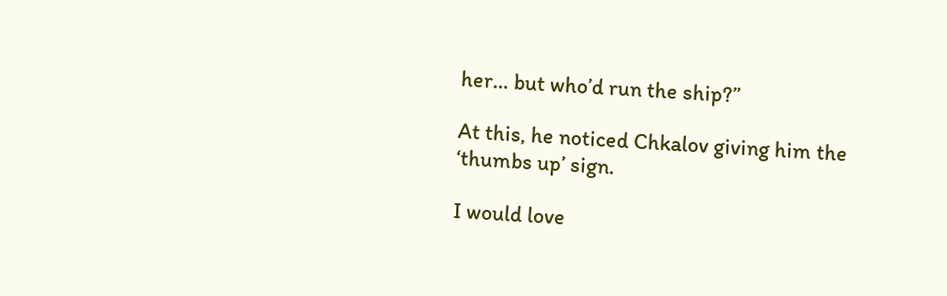her… but who’d run the ship?”

At this, he noticed Chkalov giving him the ‘thumbs up’ sign.

I would love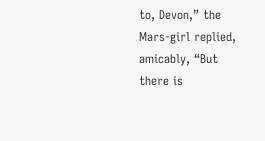to, Devon,” the Mars-girl replied, amicably, “But there is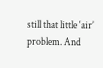still that little ‘air’ problem. And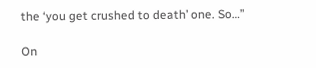the ‘you get crushed to death’ one. So…”

On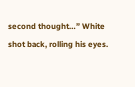second thought…” White shot back, rolling his eyes.